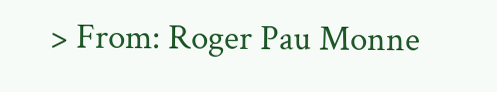> From: Roger Pau Monne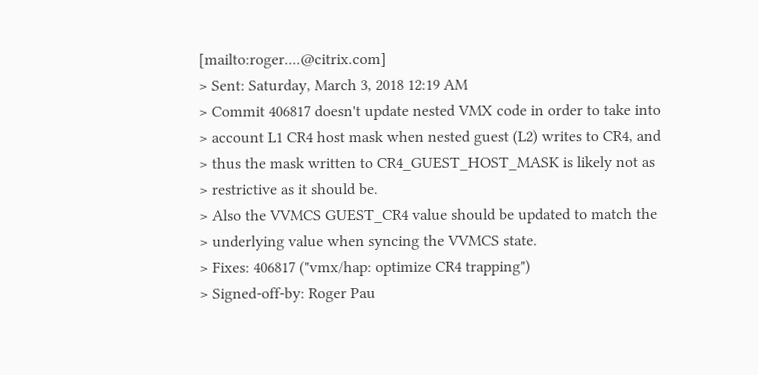[mailto:roger....@citrix.com]
> Sent: Saturday, March 3, 2018 12:19 AM
> Commit 406817 doesn't update nested VMX code in order to take into
> account L1 CR4 host mask when nested guest (L2) writes to CR4, and
> thus the mask written to CR4_GUEST_HOST_MASK is likely not as
> restrictive as it should be.
> Also the VVMCS GUEST_CR4 value should be updated to match the
> underlying value when syncing the VVMCS state.
> Fixes: 406817 ("vmx/hap: optimize CR4 trapping")
> Signed-off-by: Roger Pau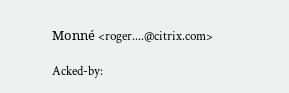Monné <roger....@citrix.com>

Acked-by: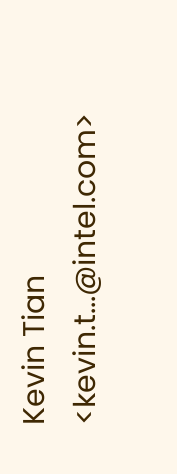Kevin Tian <kevin.t...@intel.com>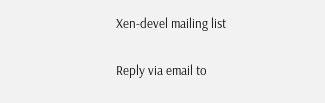Xen-devel mailing list

Reply via email to